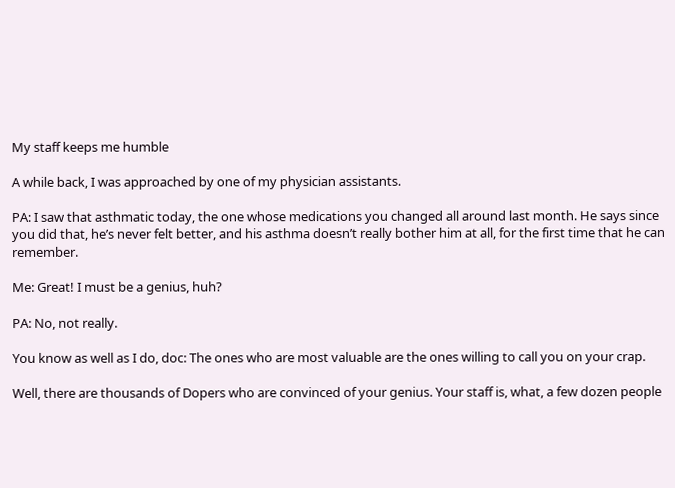My staff keeps me humble

A while back, I was approached by one of my physician assistants.

PA: I saw that asthmatic today, the one whose medications you changed all around last month. He says since you did that, he’s never felt better, and his asthma doesn’t really bother him at all, for the first time that he can remember.

Me: Great! I must be a genius, huh?

PA: No, not really.

You know as well as I do, doc: The ones who are most valuable are the ones willing to call you on your crap.

Well, there are thousands of Dopers who are convinced of your genius. Your staff is, what, a few dozen people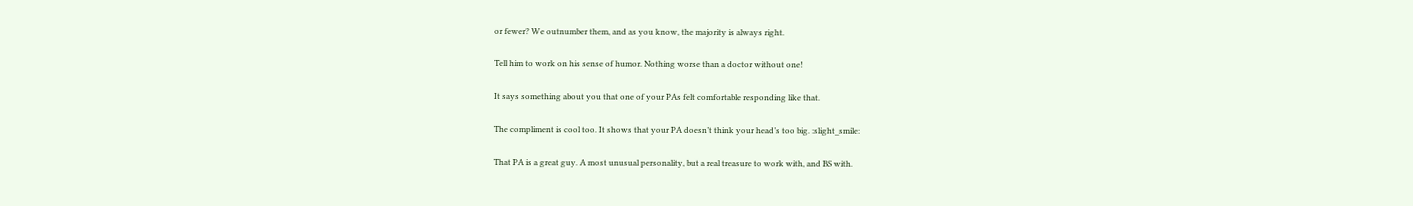or fewer? We outnumber them, and as you know, the majority is always right.

Tell him to work on his sense of humor. Nothing worse than a doctor without one!

It says something about you that one of your PAs felt comfortable responding like that.

The compliment is cool too. It shows that your PA doesn’t think your head’s too big. :slight_smile:

That PA is a great guy. A most unusual personality, but a real treasure to work with, and BS with.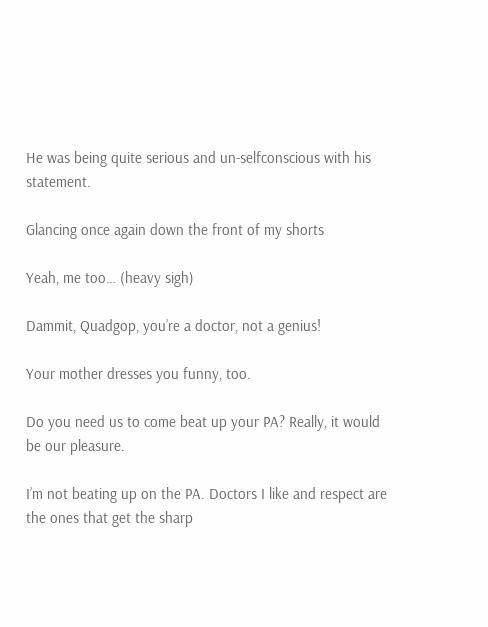He was being quite serious and un-selfconscious with his statement.

Glancing once again down the front of my shorts

Yeah, me too… (heavy sigh)

Dammit, Quadgop, you’re a doctor, not a genius!

Your mother dresses you funny, too.

Do you need us to come beat up your PA? Really, it would be our pleasure.

I’m not beating up on the PA. Doctors I like and respect are the ones that get the sharp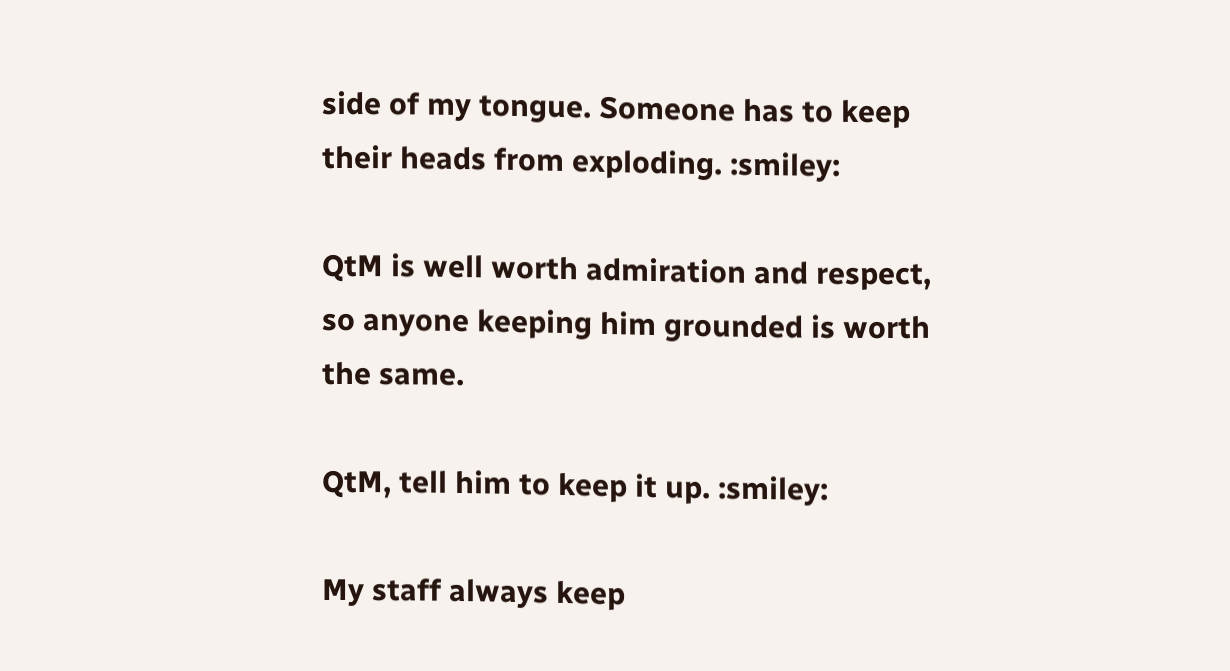side of my tongue. Someone has to keep their heads from exploding. :smiley:

QtM is well worth admiration and respect, so anyone keeping him grounded is worth the same.

QtM, tell him to keep it up. :smiley:

My staff always keep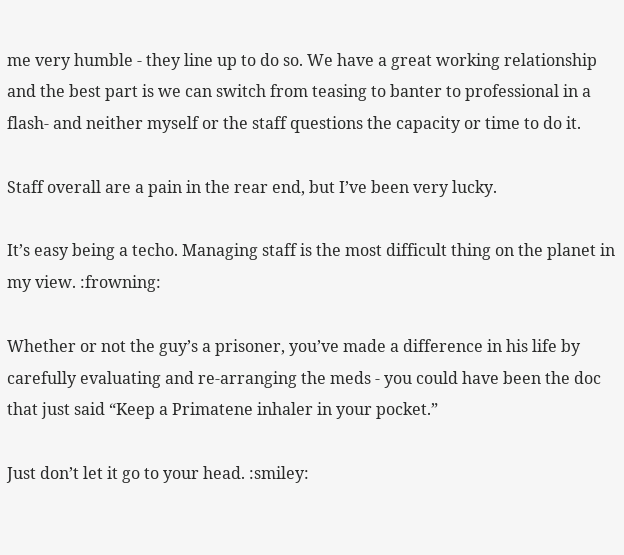me very humble - they line up to do so. We have a great working relationship and the best part is we can switch from teasing to banter to professional in a flash- and neither myself or the staff questions the capacity or time to do it.

Staff overall are a pain in the rear end, but I’ve been very lucky.

It’s easy being a techo. Managing staff is the most difficult thing on the planet in my view. :frowning:

Whether or not the guy’s a prisoner, you’ve made a difference in his life by carefully evaluating and re-arranging the meds - you could have been the doc that just said “Keep a Primatene inhaler in your pocket.”

Just don’t let it go to your head. :smiley: